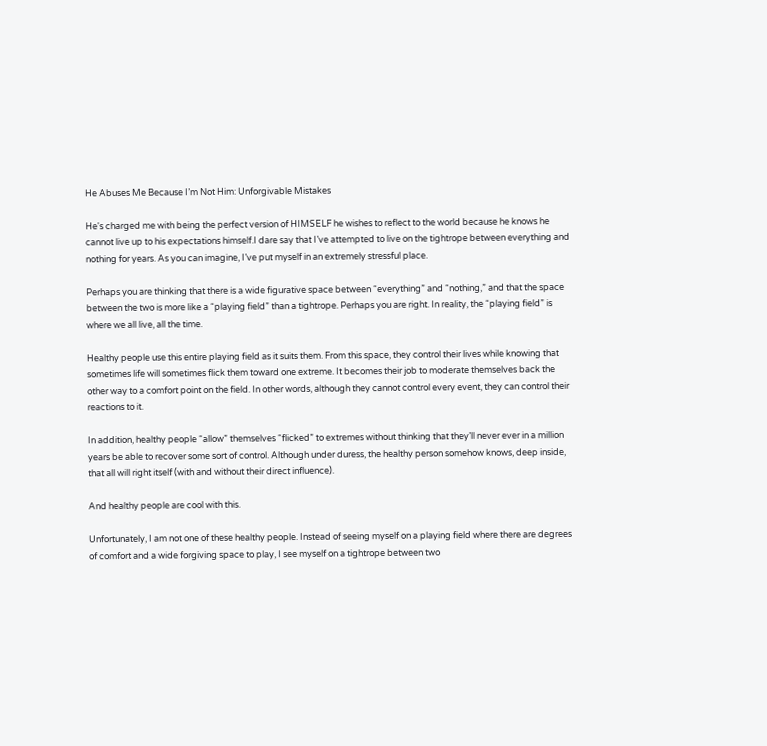He Abuses Me Because I’m Not Him: Unforgivable Mistakes

He's charged me with being the perfect version of HIMSELF he wishes to reflect to the world because he knows he cannot live up to his expectations himself.I dare say that I’ve attempted to live on the tightrope between everything and nothing for years. As you can imagine, I’ve put myself in an extremely stressful place.

Perhaps you are thinking that there is a wide figurative space between “everything” and “nothing,” and that the space between the two is more like a “playing field” than a tightrope. Perhaps you are right. In reality, the “playing field” is where we all live, all the time.

Healthy people use this entire playing field as it suits them. From this space, they control their lives while knowing that sometimes life will sometimes flick them toward one extreme. It becomes their job to moderate themselves back the other way to a comfort point on the field. In other words, although they cannot control every event, they can control their reactions to it.

In addition, healthy people “allow” themselves “flicked” to extremes without thinking that they’ll never ever in a million years be able to recover some sort of control. Although under duress, the healthy person somehow knows, deep inside, that all will right itself (with and without their direct influence).

And healthy people are cool with this.

Unfortunately, I am not one of these healthy people. Instead of seeing myself on a playing field where there are degrees of comfort and a wide forgiving space to play, I see myself on a tightrope between two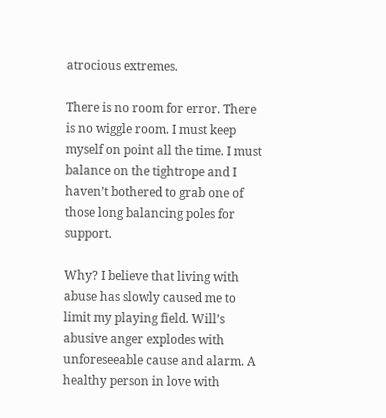atrocious extremes.

There is no room for error. There is no wiggle room. I must keep myself on point all the time. I must balance on the tightrope and I haven’t bothered to grab one of those long balancing poles for support.

Why? I believe that living with abuse has slowly caused me to limit my playing field. Will’s abusive anger explodes with unforeseeable cause and alarm. A healthy person in love with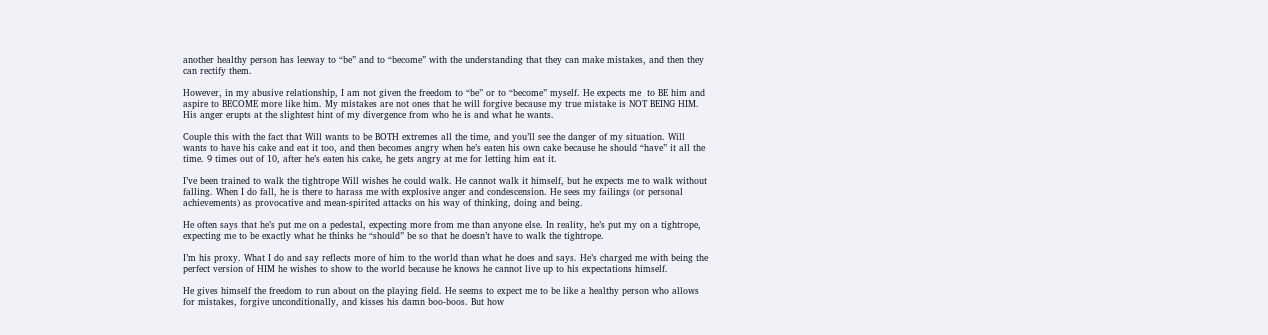another healthy person has leeway to “be” and to “become” with the understanding that they can make mistakes, and then they can rectify them.

However, in my abusive relationship, I am not given the freedom to “be” or to “become” myself. He expects me  to BE him and aspire to BECOME more like him. My mistakes are not ones that he will forgive because my true mistake is NOT BEING HIM. His anger erupts at the slightest hint of my divergence from who he is and what he wants.

Couple this with the fact that Will wants to be BOTH extremes all the time, and you’ll see the danger of my situation. Will wants to have his cake and eat it too, and then becomes angry when he’s eaten his own cake because he should “have” it all the time. 9 times out of 10, after he’s eaten his cake, he gets angry at me for letting him eat it.

I’ve been trained to walk the tightrope Will wishes he could walk. He cannot walk it himself, but he expects me to walk without falling. When I do fall, he is there to harass me with explosive anger and condescension. He sees my failings (or personal achievements) as provocative and mean-spirited attacks on his way of thinking, doing and being.

He often says that he’s put me on a pedestal, expecting more from me than anyone else. In reality, he’s put my on a tightrope, expecting me to be exactly what he thinks he “should” be so that he doesn’t have to walk the tightrope.

I’m his proxy. What I do and say reflects more of him to the world than what he does and says. He’s charged me with being the perfect version of HIM he wishes to show to the world because he knows he cannot live up to his expectations himself.

He gives himself the freedom to run about on the playing field. He seems to expect me to be like a healthy person who allows for mistakes, forgive unconditionally, and kisses his damn boo-boos. But how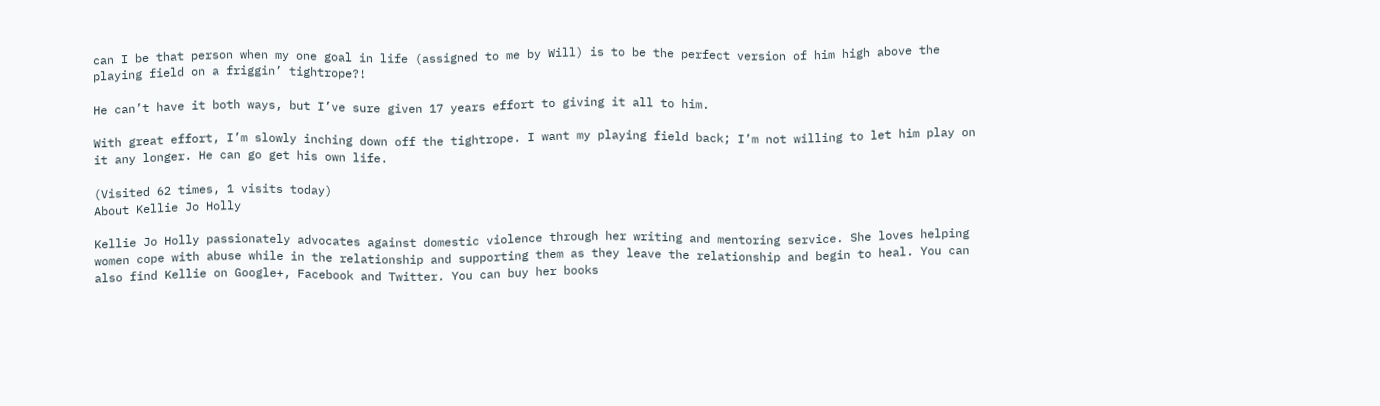can I be that person when my one goal in life (assigned to me by Will) is to be the perfect version of him high above the playing field on a friggin’ tightrope?!

He can’t have it both ways, but I’ve sure given 17 years effort to giving it all to him.

With great effort, I’m slowly inching down off the tightrope. I want my playing field back; I’m not willing to let him play on it any longer. He can go get his own life.

(Visited 62 times, 1 visits today)
About Kellie Jo Holly

Kellie Jo Holly passionately advocates against domestic violence through her writing and mentoring service. She loves helping women cope with abuse while in the relationship and supporting them as they leave the relationship and begin to heal. You can also find Kellie on Google+, Facebook and Twitter. You can buy her books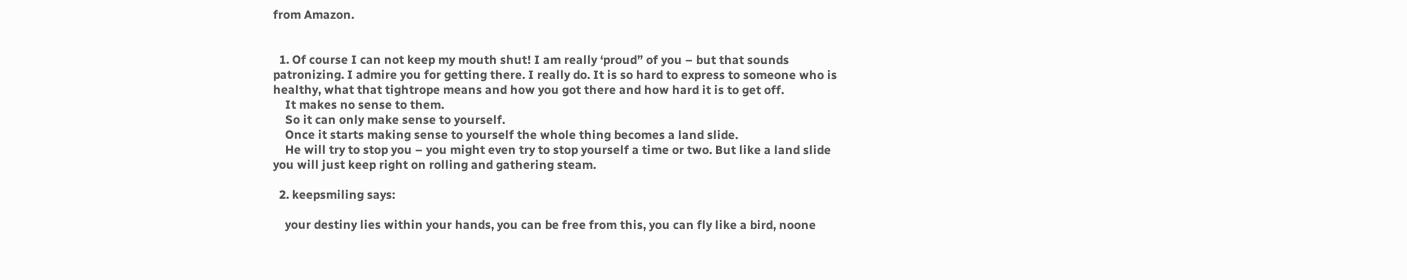from Amazon.


  1. Of course I can not keep my mouth shut! I am really ‘proud” of you – but that sounds patronizing. I admire you for getting there. I really do. It is so hard to express to someone who is healthy, what that tightrope means and how you got there and how hard it is to get off.
    It makes no sense to them.
    So it can only make sense to yourself.
    Once it starts making sense to yourself the whole thing becomes a land slide.
    He will try to stop you – you might even try to stop yourself a time or two. But like a land slide you will just keep right on rolling and gathering steam.

  2. keepsmiling says:

    your destiny lies within your hands, you can be free from this, you can fly like a bird, noone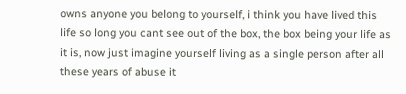owns anyone you belong to yourself, i think you have lived this life so long you cant see out of the box, the box being your life as it is, now just imagine yourself living as a single person after all these years of abuse it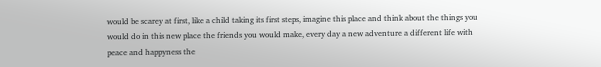would be scarey at first, like a child taking its first steps, imagine this place and think about the things you would do in this new place the friends you would make, every day a new adventure a different life with peace and happyness the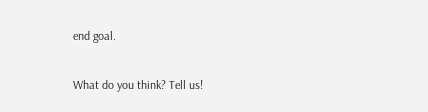end goal.

What do you think? Tell us!